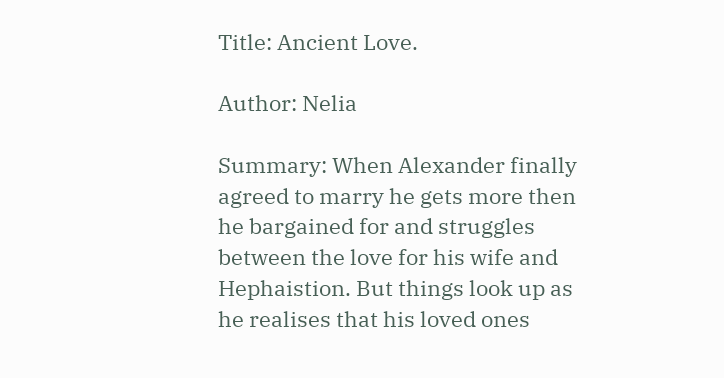Title: Ancient Love.

Author: Nelia

Summary: When Alexander finally agreed to marry he gets more then he bargained for and struggles between the love for his wife and Hephaistion. But things look up as he realises that his loved ones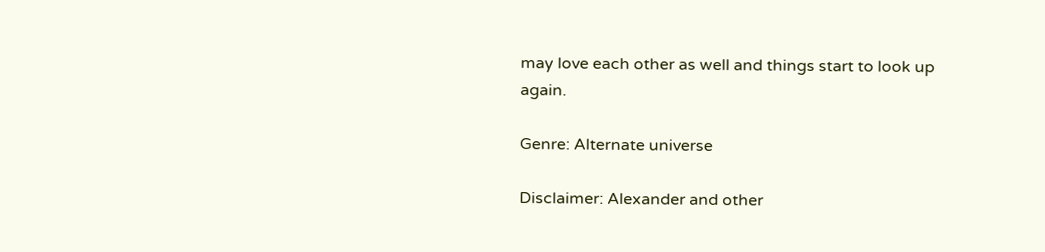may love each other as well and things start to look up again.

Genre: Alternate universe

Disclaimer: Alexander and other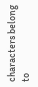characters belong to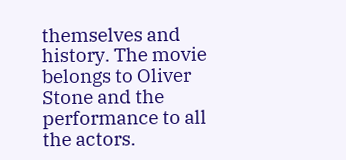themselves and history. The movie belongs to Oliver Stone and the performance to all the actors.